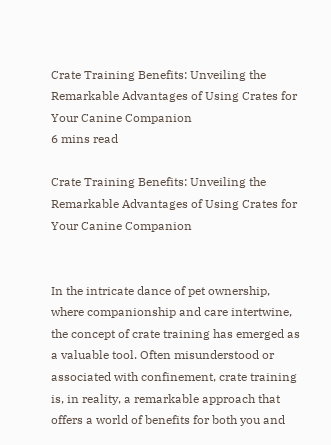Crate Training Benefits: Unveiling the Remarkable Advantages of Using Crates for Your Canine Companion
6 mins read

Crate Training Benefits: Unveiling the Remarkable Advantages of Using Crates for Your Canine Companion


In the intricate dance of pet ownership, where companionship and care intertwine, the concept of crate training has emerged as a valuable tool. Often misunderstood or associated with confinement, crate training is, in reality, a remarkable approach that offers a world of benefits for both you and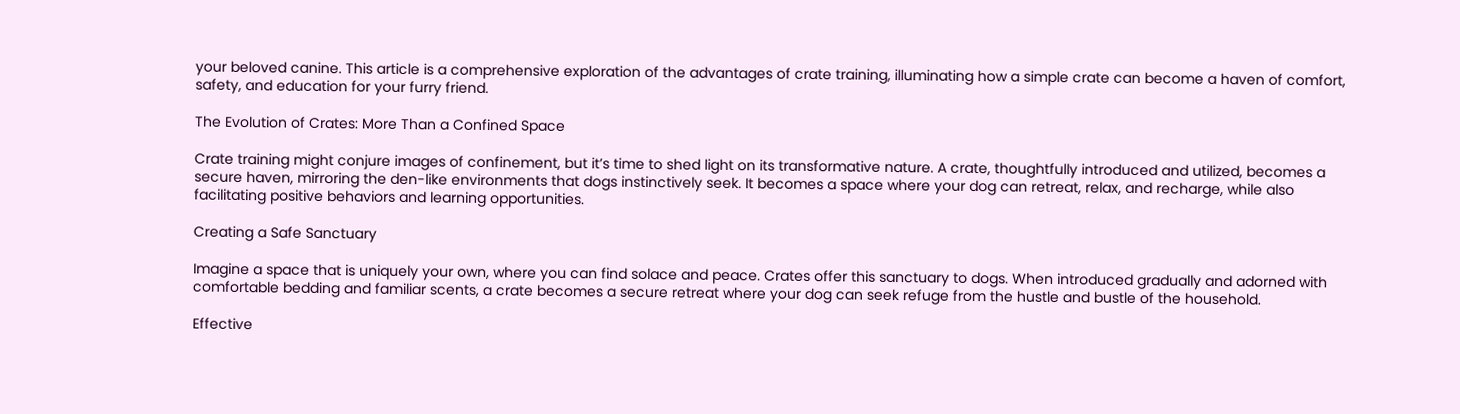your beloved canine. This article is a comprehensive exploration of the advantages of crate training, illuminating how a simple crate can become a haven of comfort, safety, and education for your furry friend.

The Evolution of Crates: More Than a Confined Space

Crate training might conjure images of confinement, but it’s time to shed light on its transformative nature. A crate, thoughtfully introduced and utilized, becomes a secure haven, mirroring the den-like environments that dogs instinctively seek. It becomes a space where your dog can retreat, relax, and recharge, while also facilitating positive behaviors and learning opportunities.

Creating a Safe Sanctuary

Imagine a space that is uniquely your own, where you can find solace and peace. Crates offer this sanctuary to dogs. When introduced gradually and adorned with comfortable bedding and familiar scents, a crate becomes a secure retreat where your dog can seek refuge from the hustle and bustle of the household.

Effective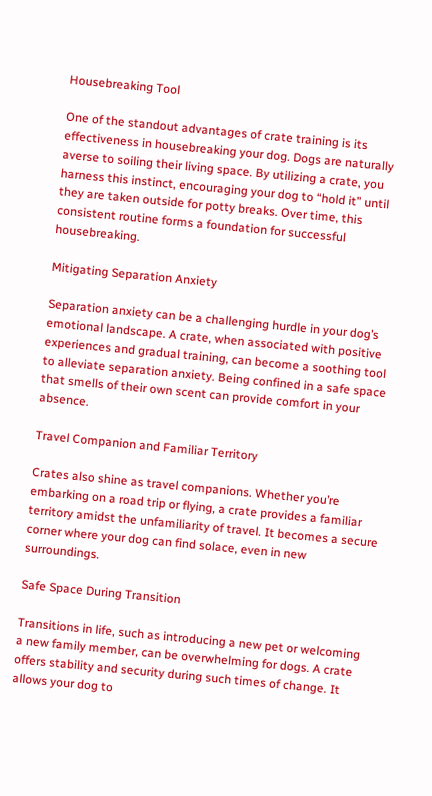Housebreaking Tool

One of the standout advantages of crate training is its effectiveness in housebreaking your dog. Dogs are naturally averse to soiling their living space. By utilizing a crate, you harness this instinct, encouraging your dog to “hold it” until they are taken outside for potty breaks. Over time, this consistent routine forms a foundation for successful housebreaking.

Mitigating Separation Anxiety

Separation anxiety can be a challenging hurdle in your dog’s emotional landscape. A crate, when associated with positive experiences and gradual training, can become a soothing tool to alleviate separation anxiety. Being confined in a safe space that smells of their own scent can provide comfort in your absence.

Travel Companion and Familiar Territory

Crates also shine as travel companions. Whether you’re embarking on a road trip or flying, a crate provides a familiar territory amidst the unfamiliarity of travel. It becomes a secure corner where your dog can find solace, even in new surroundings.

Safe Space During Transition

Transitions in life, such as introducing a new pet or welcoming a new family member, can be overwhelming for dogs. A crate offers stability and security during such times of change. It allows your dog to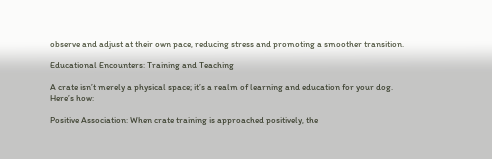observe and adjust at their own pace, reducing stress and promoting a smoother transition.

Educational Encounters: Training and Teaching

A crate isn’t merely a physical space; it’s a realm of learning and education for your dog. Here’s how:

Positive Association: When crate training is approached positively, the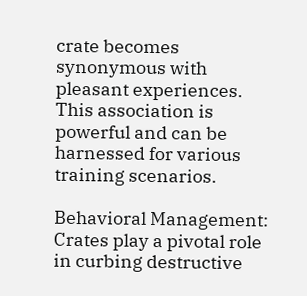crate becomes synonymous with pleasant experiences. This association is powerful and can be harnessed for various training scenarios.

Behavioral Management: Crates play a pivotal role in curbing destructive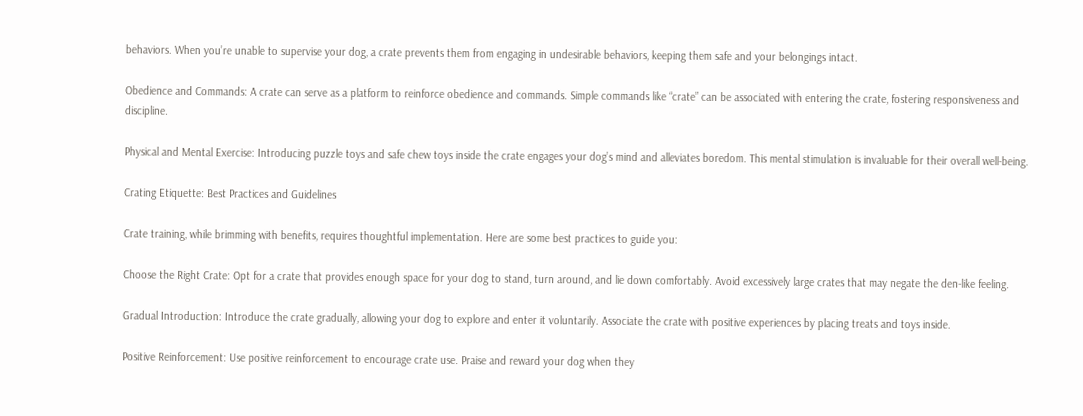behaviors. When you’re unable to supervise your dog, a crate prevents them from engaging in undesirable behaviors, keeping them safe and your belongings intact.

Obedience and Commands: A crate can serve as a platform to reinforce obedience and commands. Simple commands like “crate” can be associated with entering the crate, fostering responsiveness and discipline.

Physical and Mental Exercise: Introducing puzzle toys and safe chew toys inside the crate engages your dog’s mind and alleviates boredom. This mental stimulation is invaluable for their overall well-being.

Crating Etiquette: Best Practices and Guidelines

Crate training, while brimming with benefits, requires thoughtful implementation. Here are some best practices to guide you:

Choose the Right Crate: Opt for a crate that provides enough space for your dog to stand, turn around, and lie down comfortably. Avoid excessively large crates that may negate the den-like feeling.

Gradual Introduction: Introduce the crate gradually, allowing your dog to explore and enter it voluntarily. Associate the crate with positive experiences by placing treats and toys inside.

Positive Reinforcement: Use positive reinforcement to encourage crate use. Praise and reward your dog when they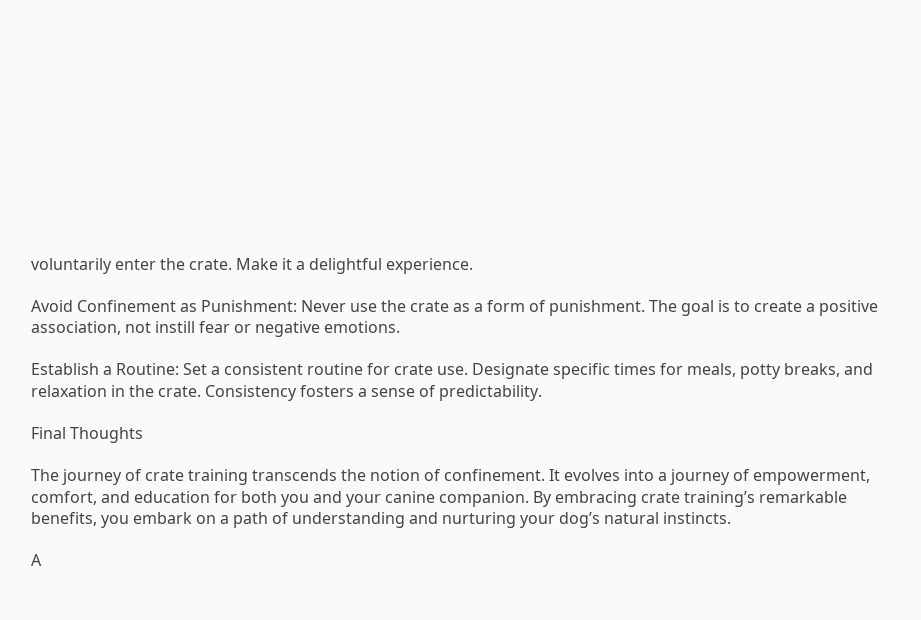voluntarily enter the crate. Make it a delightful experience.

Avoid Confinement as Punishment: Never use the crate as a form of punishment. The goal is to create a positive association, not instill fear or negative emotions.

Establish a Routine: Set a consistent routine for crate use. Designate specific times for meals, potty breaks, and relaxation in the crate. Consistency fosters a sense of predictability.

Final Thoughts

The journey of crate training transcends the notion of confinement. It evolves into a journey of empowerment, comfort, and education for both you and your canine companion. By embracing crate training’s remarkable benefits, you embark on a path of understanding and nurturing your dog’s natural instincts.

A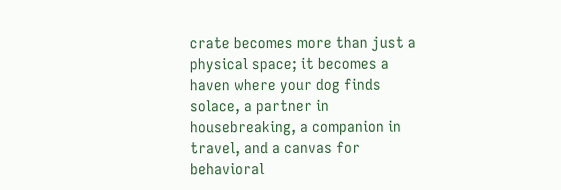crate becomes more than just a physical space; it becomes a haven where your dog finds solace, a partner in housebreaking, a companion in travel, and a canvas for behavioral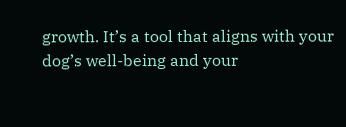growth. It’s a tool that aligns with your dog’s well-being and your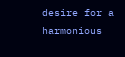desire for a harmonious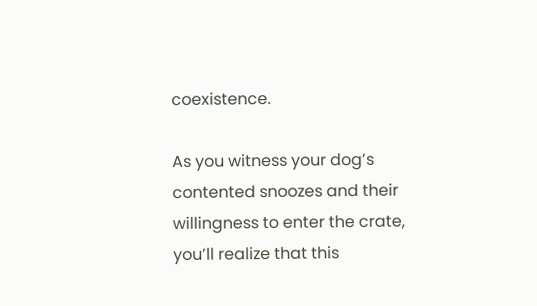coexistence.

As you witness your dog’s contented snoozes and their willingness to enter the crate, you’ll realize that this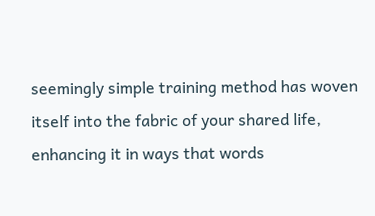seemingly simple training method has woven itself into the fabric of your shared life, enhancing it in ways that words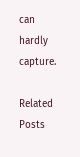can hardly capture.

Related Posts